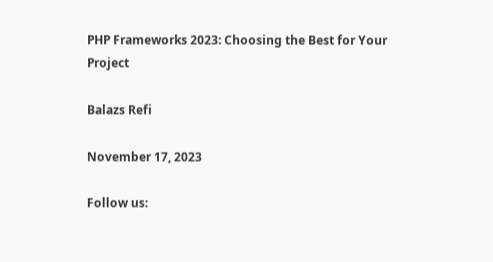PHP Frameworks 2023: Choosing the Best for Your Project

Balazs Refi

November 17, 2023

Follow us: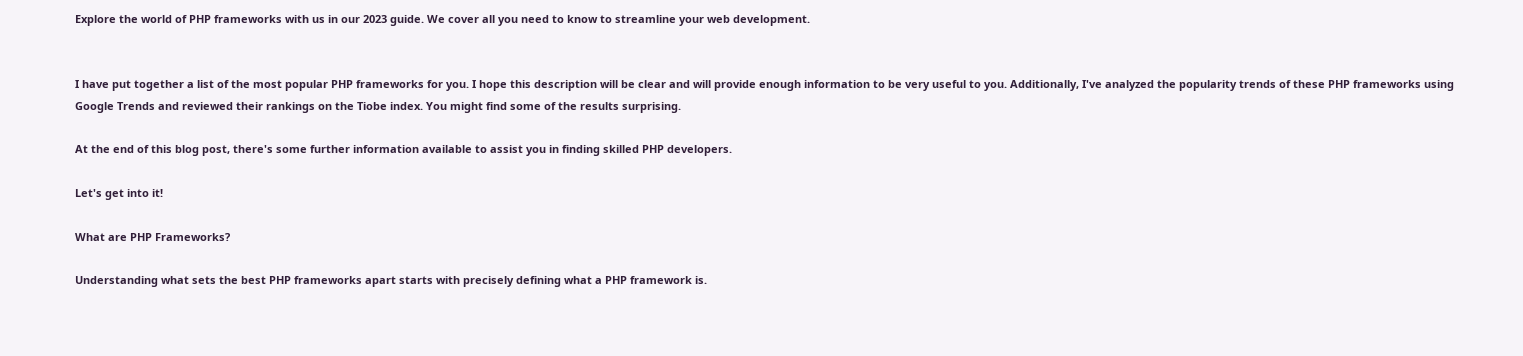Explore the world of PHP frameworks with us in our 2023 guide. We cover all you need to know to streamline your web development.


I have put together a list of the most popular PHP frameworks for you. I hope this description will be clear and will provide enough information to be very useful to you. Additionally, I've analyzed the popularity trends of these PHP frameworks using Google Trends and reviewed their rankings on the Tiobe index. You might find some of the results surprising.

At the end of this blog post, there's some further information available to assist you in finding skilled PHP developers.

Let's get into it!

What are PHP Frameworks?

Understanding what sets the best PHP frameworks apart starts with precisely defining what a PHP framework is.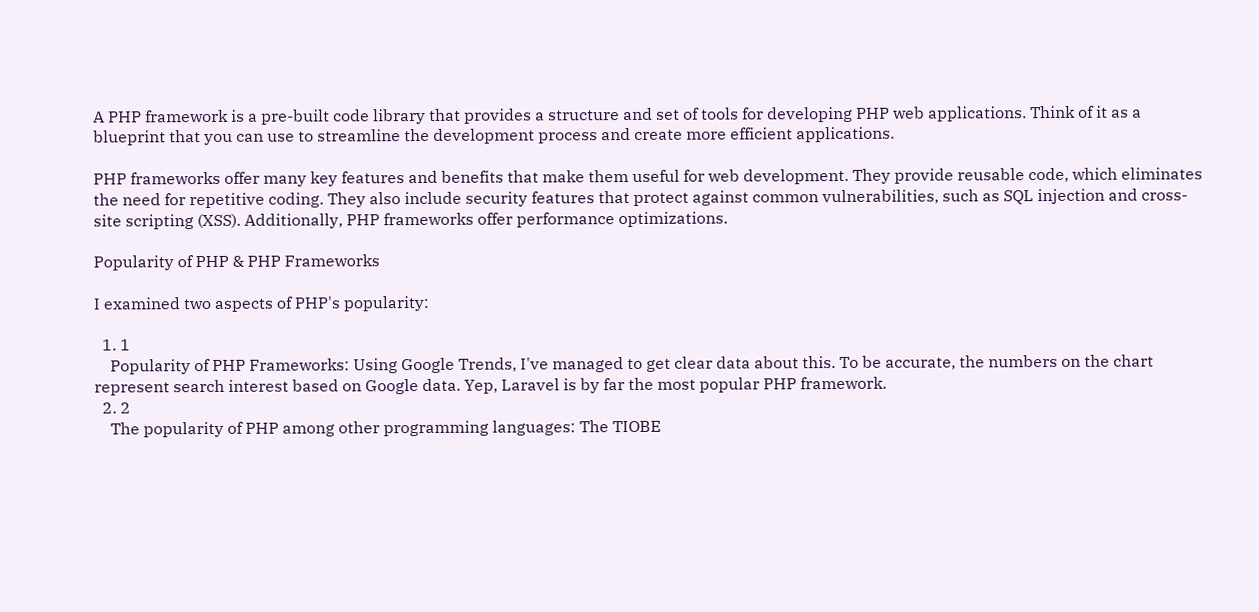A PHP framework is a pre-built code library that provides a structure and set of tools for developing PHP web applications. Think of it as a blueprint that you can use to streamline the development process and create more efficient applications.

PHP frameworks offer many key features and benefits that make them useful for web development. They provide reusable code, which eliminates the need for repetitive coding. They also include security features that protect against common vulnerabilities, such as SQL injection and cross-site scripting (XSS). Additionally, PHP frameworks offer performance optimizations.

Popularity of PHP & PHP Frameworks

I examined two aspects of PHP's popularity:

  1. 1
    Popularity of PHP Frameworks: Using Google Trends, I've managed to get clear data about this. To be accurate, the numbers on the chart represent search interest based on Google data. Yep, Laravel is by far the most popular PHP framework.
  2. 2
    The popularity of PHP among other programming languages: The TIOBE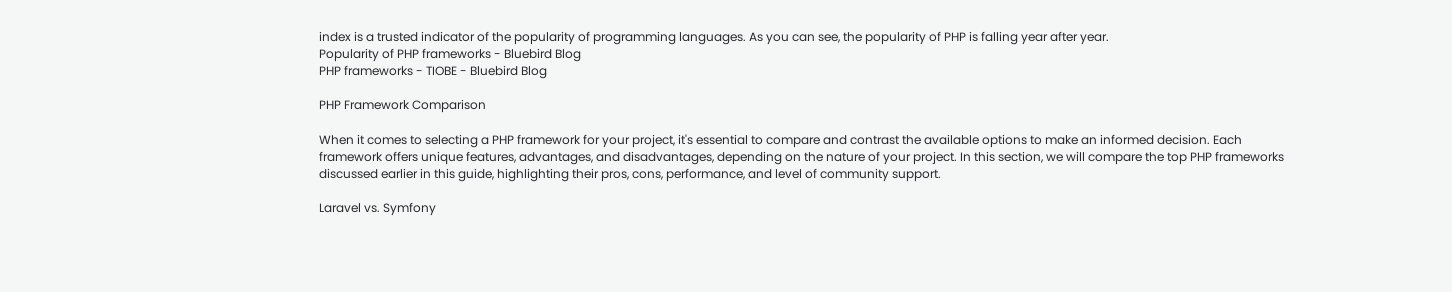index is a trusted indicator of the popularity of programming languages. As you can see, the popularity of PHP is falling year after year.
Popularity of PHP frameworks - Bluebird Blog
PHP frameworks - TIOBE - Bluebird Blog

PHP Framework Comparison

When it comes to selecting a PHP framework for your project, it's essential to compare and contrast the available options to make an informed decision. Each framework offers unique features, advantages, and disadvantages, depending on the nature of your project. In this section, we will compare the top PHP frameworks discussed earlier in this guide, highlighting their pros, cons, performance, and level of community support.

Laravel vs. Symfony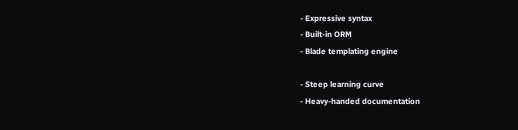- Expressive syntax
- Built-in ORM
- Blade templating engine

- Steep learning curve
- Heavy-handed documentation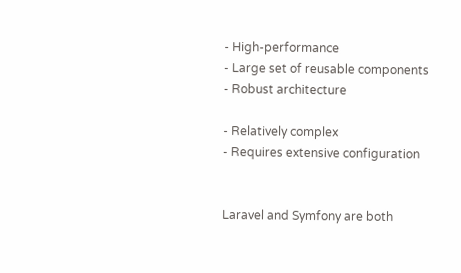- High-performance
- Large set of reusable components
- Robust architecture

- Relatively complex
- Requires extensive configuration


Laravel and Symfony are both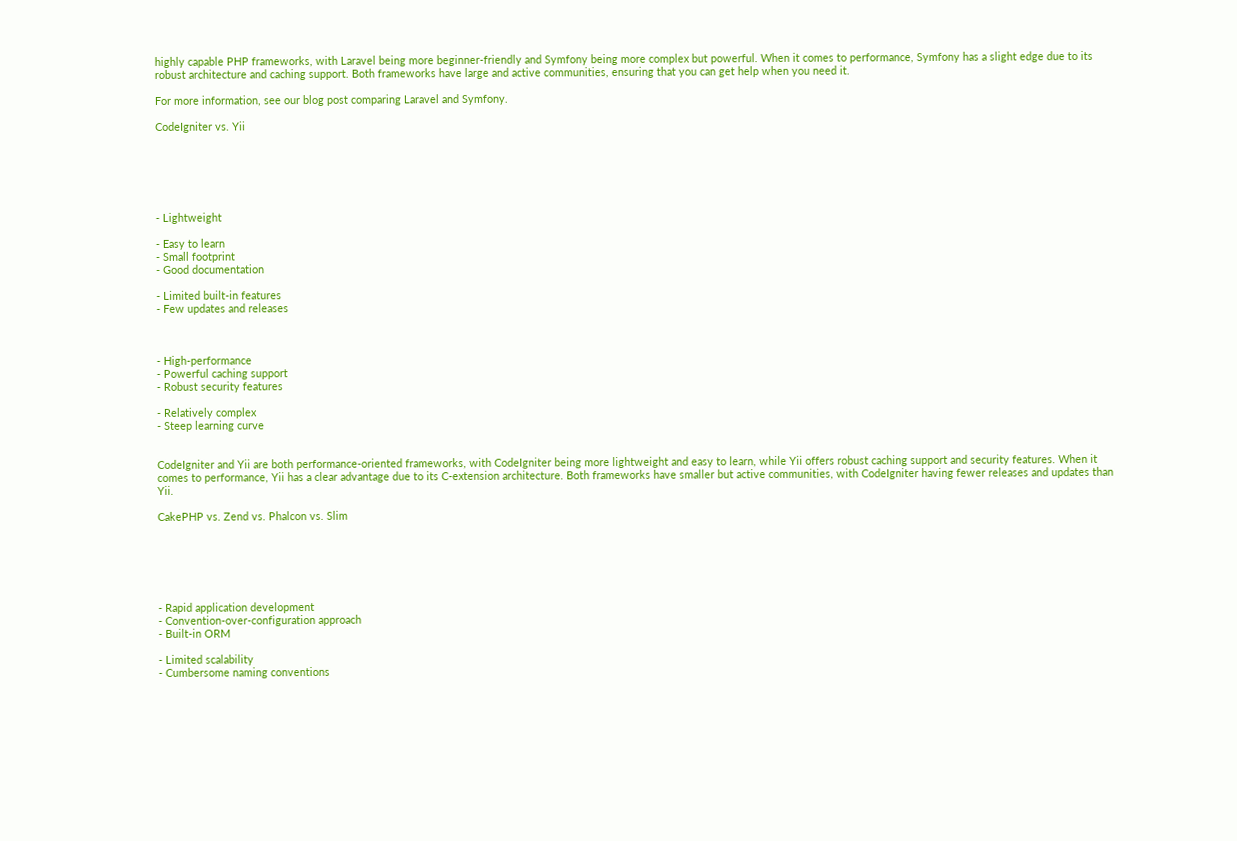highly capable PHP frameworks, with Laravel being more beginner-friendly and Symfony being more complex but powerful. When it comes to performance, Symfony has a slight edge due to its robust architecture and caching support. Both frameworks have large and active communities, ensuring that you can get help when you need it.

For more information, see our blog post comparing Laravel and Symfony.

CodeIgniter vs. Yii






- Lightweight

- Easy to learn
- Small footprint
- Good documentation

- Limited built-in features
- Few updates and releases



- High-performance
- Powerful caching support
- Robust security features

- Relatively complex
- Steep learning curve


CodeIgniter and Yii are both performance-oriented frameworks, with CodeIgniter being more lightweight and easy to learn, while Yii offers robust caching support and security features. When it comes to performance, Yii has a clear advantage due to its C-extension architecture. Both frameworks have smaller but active communities, with CodeIgniter having fewer releases and updates than Yii.

CakePHP vs. Zend vs. Phalcon vs. Slim






- Rapid application development
- Convention-over-configuration approach
- Built-in ORM

- Limited scalability
- Cumbersome naming conventions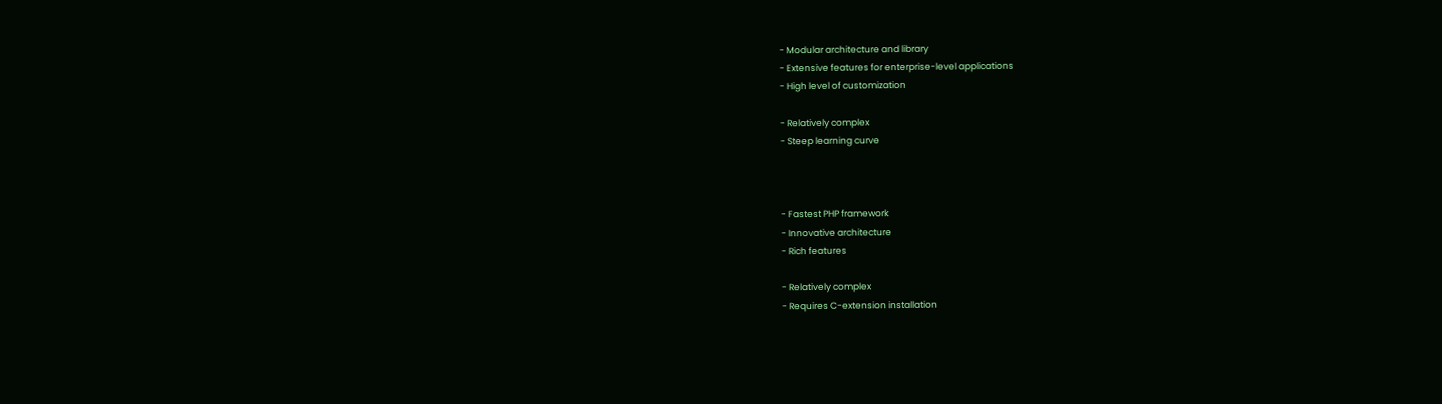- Modular architecture and library
- Extensive features for enterprise-level applications
- High level of customization

- Relatively complex
- Steep learning curve



- Fastest PHP framework
- Innovative architecture
- Rich features

- Relatively complex
- Requires C-extension installation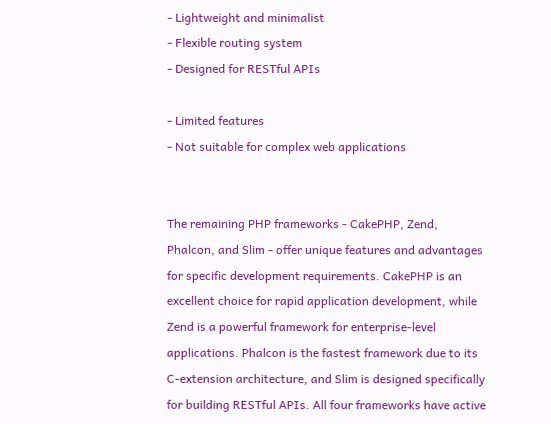- Lightweight and minimalist
- Flexible routing system
- Designed for RESTful APIs

- Limited features
- Not suitable for complex web applications


The remaining PHP frameworks - CakePHP, Zend, Phalcon, and Slim - offer unique features and advantages for specific development requirements. CakePHP is an excellent choice for rapid application development, while Zend is a powerful framework for enterprise-level applications. Phalcon is the fastest framework due to its C-extension architecture, and Slim is designed specifically for building RESTful APIs. All four frameworks have active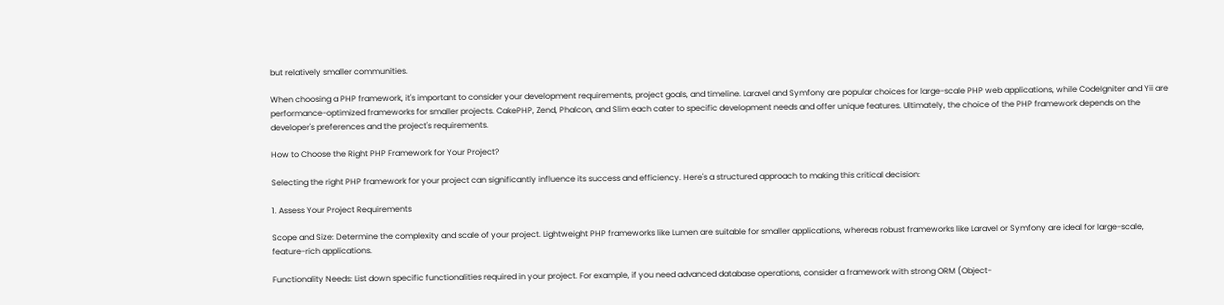but relatively smaller communities.

When choosing a PHP framework, it's important to consider your development requirements, project goals, and timeline. Laravel and Symfony are popular choices for large-scale PHP web applications, while CodeIgniter and Yii are performance-optimized frameworks for smaller projects. CakePHP, Zend, Phalcon, and Slim each cater to specific development needs and offer unique features. Ultimately, the choice of the PHP framework depends on the developer's preferences and the project's requirements.

How to Choose the Right PHP Framework for Your Project?

Selecting the right PHP framework for your project can significantly influence its success and efficiency. Here's a structured approach to making this critical decision:

1. Assess Your Project Requirements

Scope and Size: Determine the complexity and scale of your project. Lightweight PHP frameworks like Lumen are suitable for smaller applications, whereas robust frameworks like Laravel or Symfony are ideal for large-scale, feature-rich applications.

Functionality Needs: List down specific functionalities required in your project. For example, if you need advanced database operations, consider a framework with strong ORM (Object-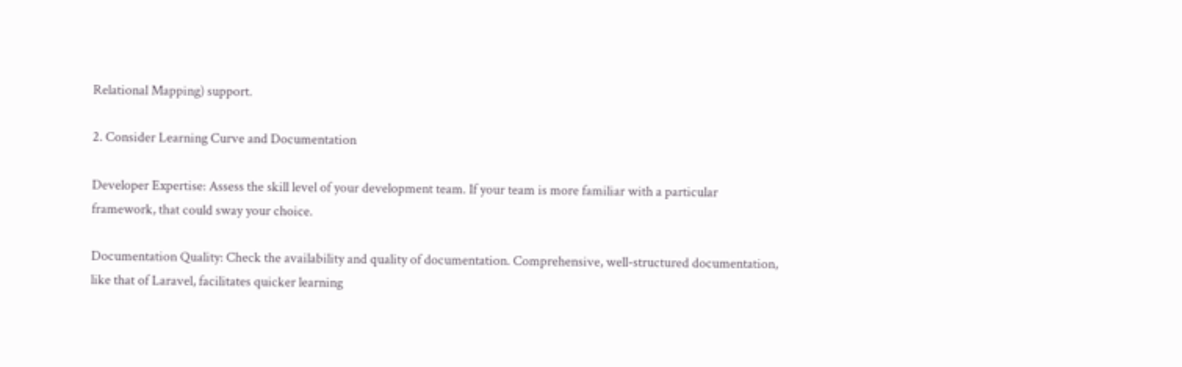Relational Mapping) support.

2. Consider Learning Curve and Documentation

Developer Expertise: Assess the skill level of your development team. If your team is more familiar with a particular framework, that could sway your choice.

Documentation Quality: Check the availability and quality of documentation. Comprehensive, well-structured documentation, like that of Laravel, facilitates quicker learning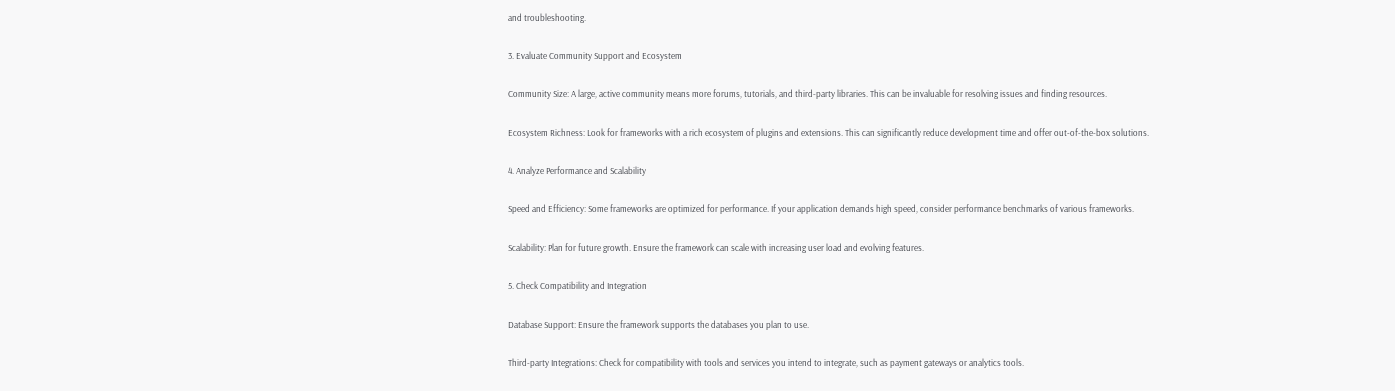and troubleshooting.

3. Evaluate Community Support and Ecosystem

Community Size: A large, active community means more forums, tutorials, and third-party libraries. This can be invaluable for resolving issues and finding resources.

Ecosystem Richness: Look for frameworks with a rich ecosystem of plugins and extensions. This can significantly reduce development time and offer out-of-the-box solutions.

4. Analyze Performance and Scalability

Speed and Efficiency: Some frameworks are optimized for performance. If your application demands high speed, consider performance benchmarks of various frameworks.

Scalability: Plan for future growth. Ensure the framework can scale with increasing user load and evolving features.

5. Check Compatibility and Integration

Database Support: Ensure the framework supports the databases you plan to use.

Third-party Integrations: Check for compatibility with tools and services you intend to integrate, such as payment gateways or analytics tools.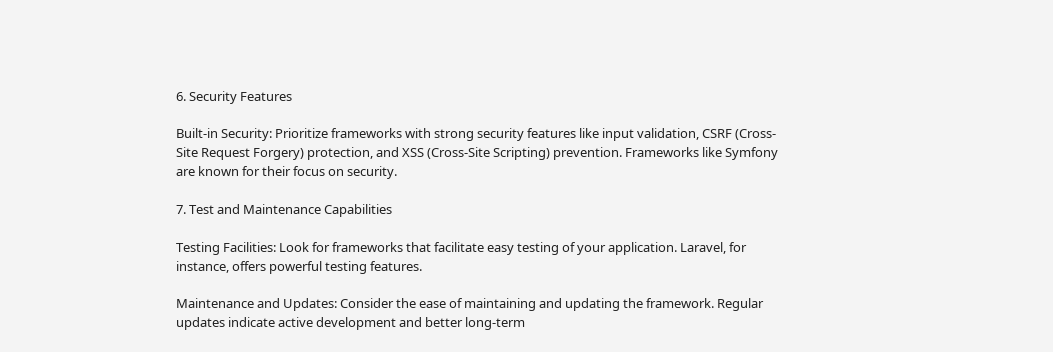6. Security Features

Built-in Security: Prioritize frameworks with strong security features like input validation, CSRF (Cross-Site Request Forgery) protection, and XSS (Cross-Site Scripting) prevention. Frameworks like Symfony are known for their focus on security.

7. Test and Maintenance Capabilities

Testing Facilities: Look for frameworks that facilitate easy testing of your application. Laravel, for instance, offers powerful testing features.

Maintenance and Updates: Consider the ease of maintaining and updating the framework. Regular updates indicate active development and better long-term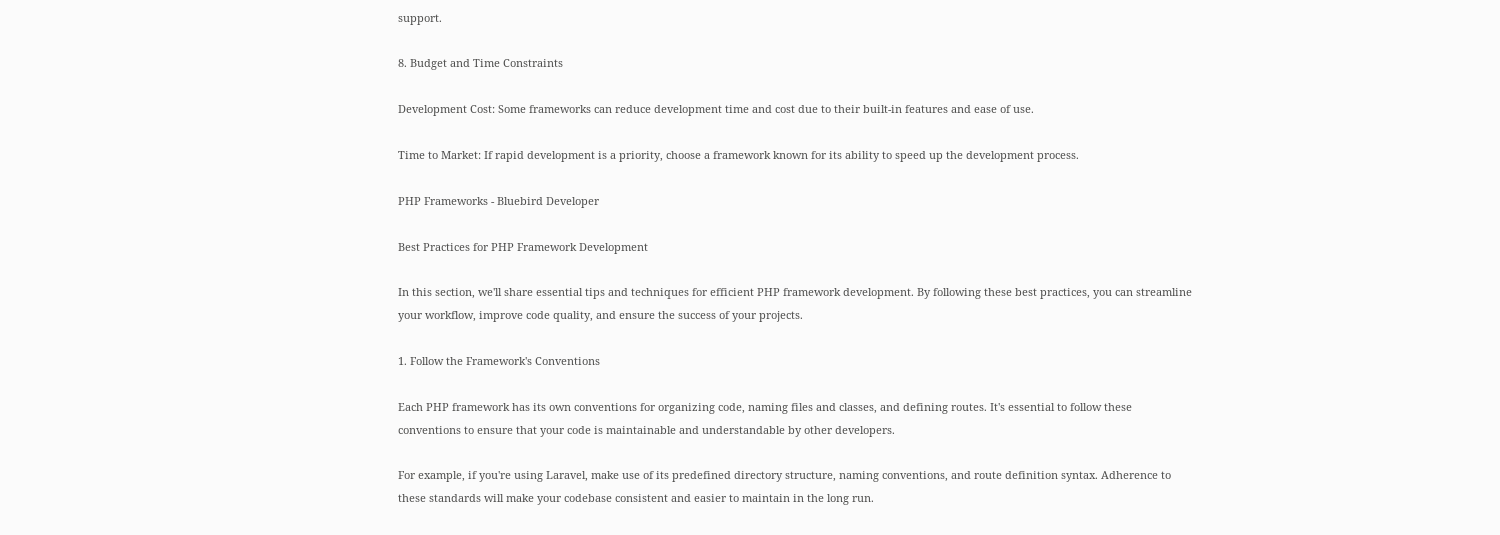support.

8. Budget and Time Constraints

Development Cost: Some frameworks can reduce development time and cost due to their built-in features and ease of use.

Time to Market: If rapid development is a priority, choose a framework known for its ability to speed up the development process.

PHP Frameworks - Bluebird Developer

Best Practices for PHP Framework Development

In this section, we'll share essential tips and techniques for efficient PHP framework development. By following these best practices, you can streamline your workflow, improve code quality, and ensure the success of your projects.

1. Follow the Framework's Conventions

Each PHP framework has its own conventions for organizing code, naming files and classes, and defining routes. It's essential to follow these conventions to ensure that your code is maintainable and understandable by other developers.

For example, if you're using Laravel, make use of its predefined directory structure, naming conventions, and route definition syntax. Adherence to these standards will make your codebase consistent and easier to maintain in the long run.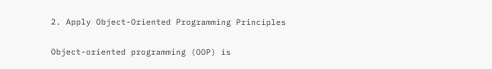2. Apply Object-Oriented Programming Principles

Object-oriented programming (OOP) is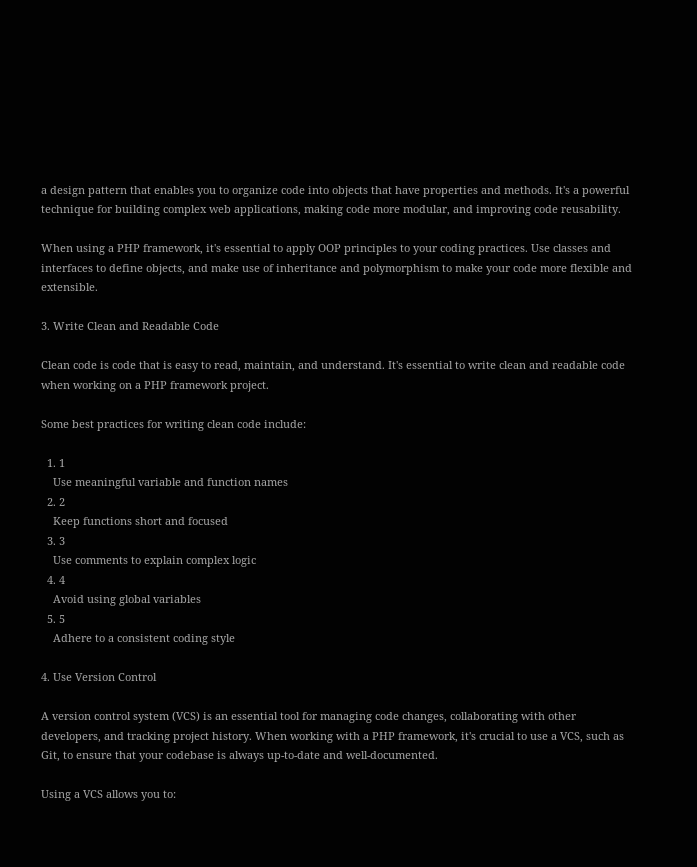a design pattern that enables you to organize code into objects that have properties and methods. It's a powerful technique for building complex web applications, making code more modular, and improving code reusability.

When using a PHP framework, it's essential to apply OOP principles to your coding practices. Use classes and interfaces to define objects, and make use of inheritance and polymorphism to make your code more flexible and extensible.

3. Write Clean and Readable Code

Clean code is code that is easy to read, maintain, and understand. It's essential to write clean and readable code when working on a PHP framework project.

Some best practices for writing clean code include:

  1. 1
    Use meaningful variable and function names
  2. 2
    Keep functions short and focused
  3. 3
    Use comments to explain complex logic
  4. 4
    Avoid using global variables
  5. 5
    Adhere to a consistent coding style

4. Use Version Control

A version control system (VCS) is an essential tool for managing code changes, collaborating with other developers, and tracking project history. When working with a PHP framework, it's crucial to use a VCS, such as Git, to ensure that your codebase is always up-to-date and well-documented.

Using a VCS allows you to: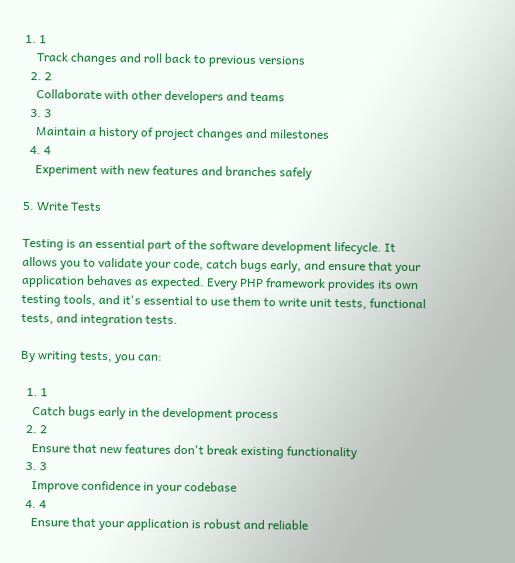1. 1
    Track changes and roll back to previous versions
  2. 2
    Collaborate with other developers and teams
  3. 3
    Maintain a history of project changes and milestones
  4. 4
    Experiment with new features and branches safely

5. Write Tests

Testing is an essential part of the software development lifecycle. It allows you to validate your code, catch bugs early, and ensure that your application behaves as expected. Every PHP framework provides its own testing tools, and it's essential to use them to write unit tests, functional tests, and integration tests.

By writing tests, you can:

  1. 1
    Catch bugs early in the development process
  2. 2
    Ensure that new features don't break existing functionality
  3. 3
    Improve confidence in your codebase
  4. 4
    Ensure that your application is robust and reliable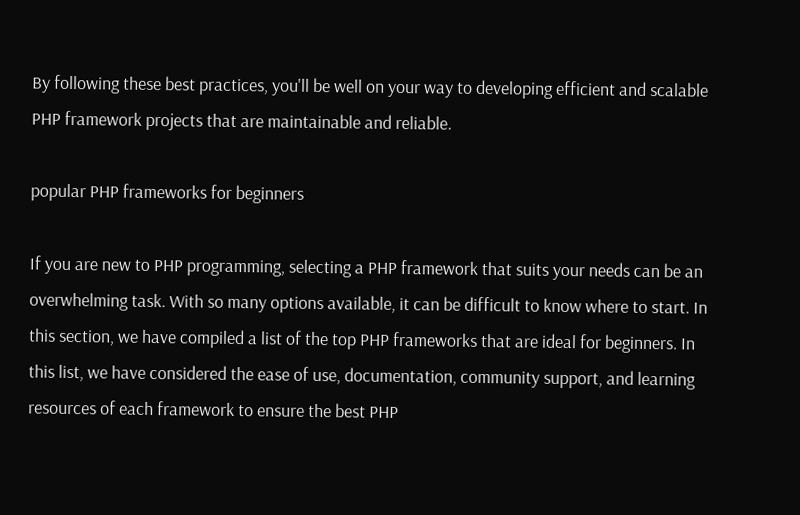By following these best practices, you'll be well on your way to developing efficient and scalable PHP framework projects that are maintainable and reliable.

popular PHP frameworks for beginners

If you are new to PHP programming, selecting a PHP framework that suits your needs can be an overwhelming task. With so many options available, it can be difficult to know where to start. In this section, we have compiled a list of the top PHP frameworks that are ideal for beginners. In this list, we have considered the ease of use, documentation, community support, and learning resources of each framework to ensure the best PHP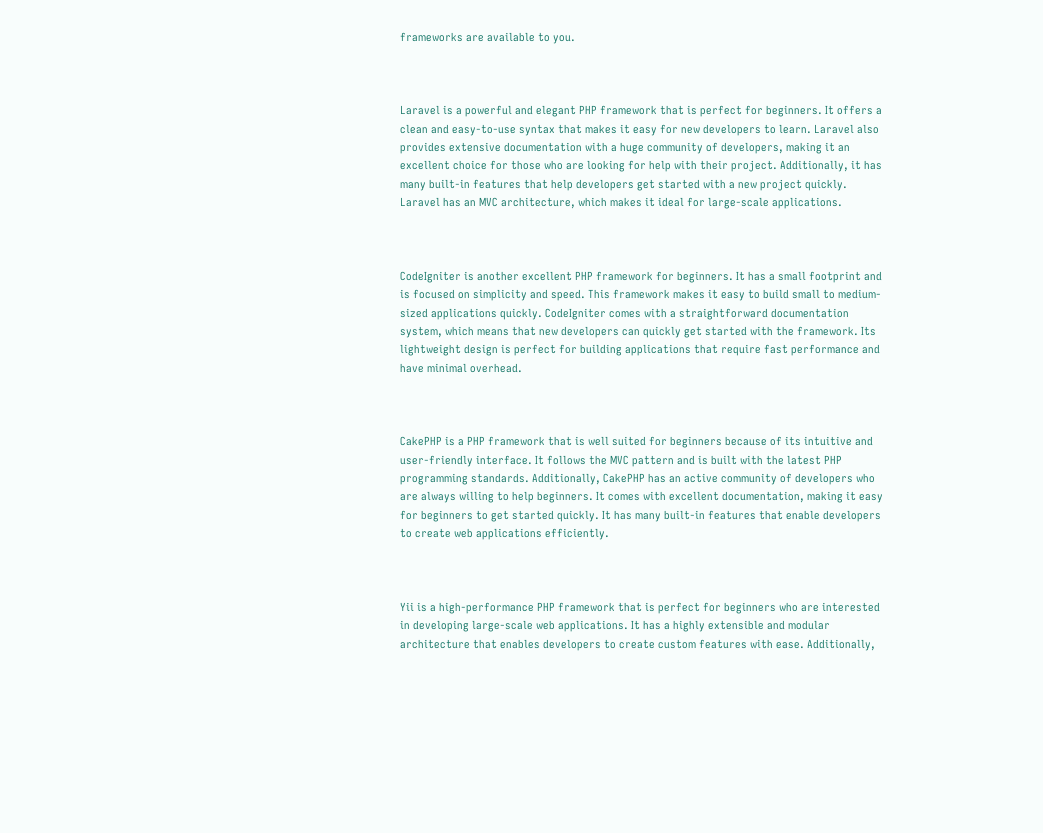frameworks are available to you.



Laravel is a powerful and elegant PHP framework that is perfect for beginners. It offers a clean and easy-to-use syntax that makes it easy for new developers to learn. Laravel also provides extensive documentation with a huge community of developers, making it an excellent choice for those who are looking for help with their project. Additionally, it has many built-in features that help developers get started with a new project quickly. Laravel has an MVC architecture, which makes it ideal for large-scale applications.



CodeIgniter is another excellent PHP framework for beginners. It has a small footprint and is focused on simplicity and speed. This framework makes it easy to build small to medium-sized applications quickly. CodeIgniter comes with a straightforward documentation system, which means that new developers can quickly get started with the framework. Its lightweight design is perfect for building applications that require fast performance and have minimal overhead.



CakePHP is a PHP framework that is well suited for beginners because of its intuitive and user-friendly interface. It follows the MVC pattern and is built with the latest PHP programming standards. Additionally, CakePHP has an active community of developers who are always willing to help beginners. It comes with excellent documentation, making it easy for beginners to get started quickly. It has many built-in features that enable developers to create web applications efficiently.



Yii is a high-performance PHP framework that is perfect for beginners who are interested in developing large-scale web applications. It has a highly extensible and modular architecture that enables developers to create custom features with ease. Additionally,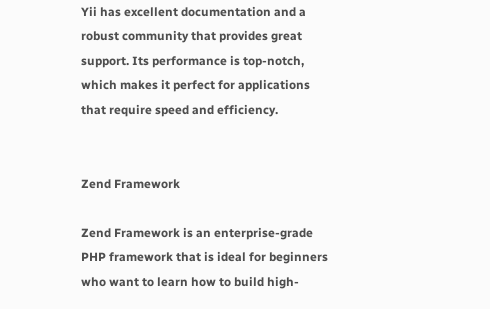Yii has excellent documentation and a robust community that provides great support. Its performance is top-notch, which makes it perfect for applications that require speed and efficiency.


Zend Framework

Zend Framework is an enterprise-grade PHP framework that is ideal for beginners who want to learn how to build high-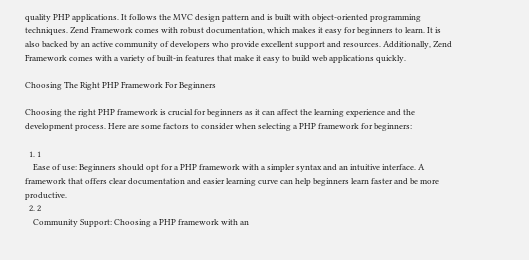quality PHP applications. It follows the MVC design pattern and is built with object-oriented programming techniques. Zend Framework comes with robust documentation, which makes it easy for beginners to learn. It is also backed by an active community of developers who provide excellent support and resources. Additionally, Zend Framework comes with a variety of built-in features that make it easy to build web applications quickly.

Choosing The Right PHP Framework For Beginners

Choosing the right PHP framework is crucial for beginners as it can affect the learning experience and the development process. Here are some factors to consider when selecting a PHP framework for beginners:

  1. 1
    Ease of use: Beginners should opt for a PHP framework with a simpler syntax and an intuitive interface. A framework that offers clear documentation and easier learning curve can help beginners learn faster and be more productive.
  2. 2
    Community Support: Choosing a PHP framework with an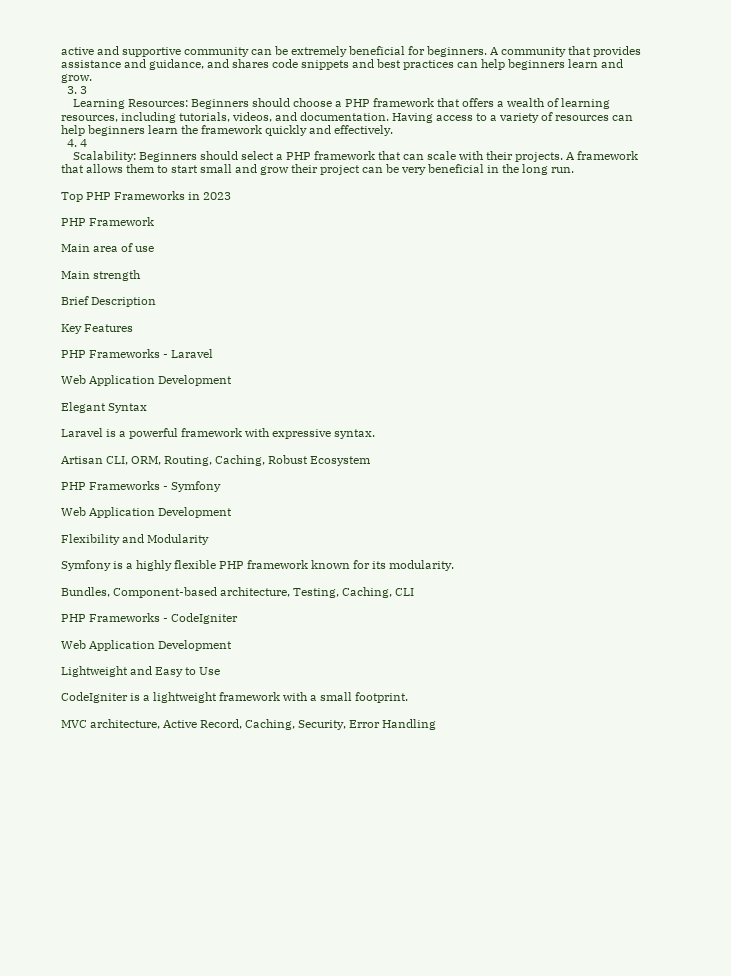active and supportive community can be extremely beneficial for beginners. A community that provides assistance and guidance, and shares code snippets and best practices can help beginners learn and grow.
  3. 3
    Learning Resources: Beginners should choose a PHP framework that offers a wealth of learning resources, including tutorials, videos, and documentation. Having access to a variety of resources can help beginners learn the framework quickly and effectively.
  4. 4
    Scalability: Beginners should select a PHP framework that can scale with their projects. A framework that allows them to start small and grow their project can be very beneficial in the long run.

Top PHP Frameworks in 2023

PHP Framework

Main area of use

Main strength

Brief Description

Key Features

PHP Frameworks - Laravel

Web Application Development

Elegant Syntax

Laravel is a powerful framework with expressive syntax.

Artisan CLI, ORM, Routing, Caching, Robust Ecosystem

PHP Frameworks - Symfony

Web Application Development

Flexibility and Modularity

Symfony is a highly flexible PHP framework known for its modularity.

Bundles, Component-based architecture, Testing, Caching, CLI

PHP Frameworks - CodeIgniter

Web Application Development

Lightweight and Easy to Use

CodeIgniter is a lightweight framework with a small footprint.

MVC architecture, Active Record, Caching, Security, Error Handling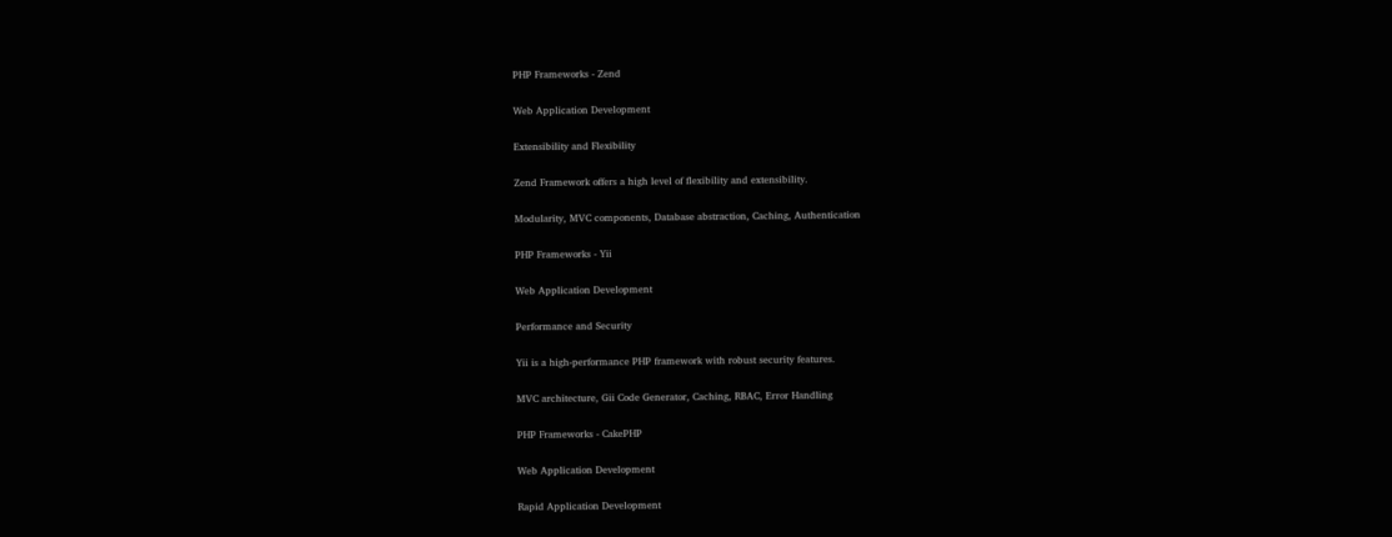PHP Frameworks - Zend

Web Application Development

Extensibility and Flexibility

Zend Framework offers a high level of flexibility and extensibility.

Modularity, MVC components, Database abstraction, Caching, Authentication

PHP Frameworks - Yii

Web Application Development

Performance and Security

Yii is a high-performance PHP framework with robust security features.

MVC architecture, Gii Code Generator, Caching, RBAC, Error Handling

PHP Frameworks - CakePHP

Web Application Development

Rapid Application Development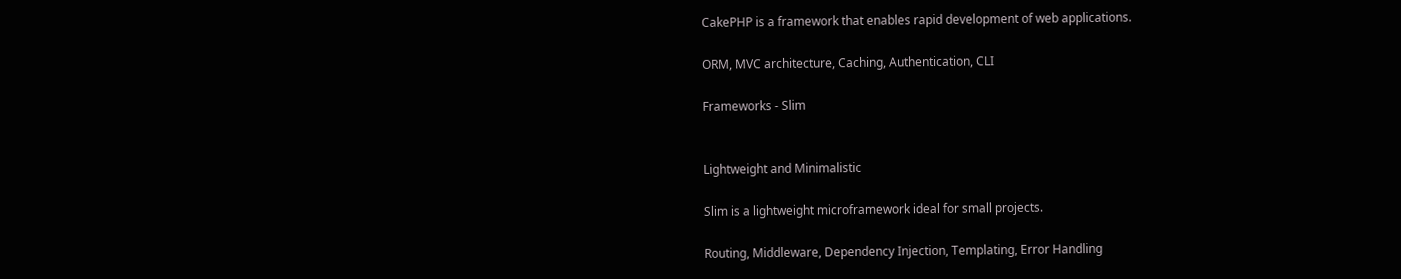CakePHP is a framework that enables rapid development of web applications.

ORM, MVC architecture, Caching, Authentication, CLI

Frameworks - Slim


Lightweight and Minimalistic

Slim is a lightweight microframework ideal for small projects.

Routing, Middleware, Dependency Injection, Templating, Error Handling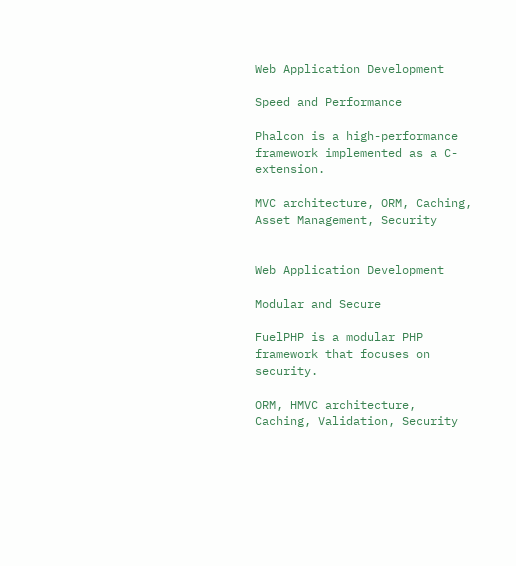Web Application Development

Speed and Performance

Phalcon is a high-performance framework implemented as a C-extension.

MVC architecture, ORM, Caching, Asset Management, Security


Web Application Development

Modular and Secure

FuelPHP is a modular PHP framework that focuses on security.

ORM, HMVC architecture, Caching, Validation, Security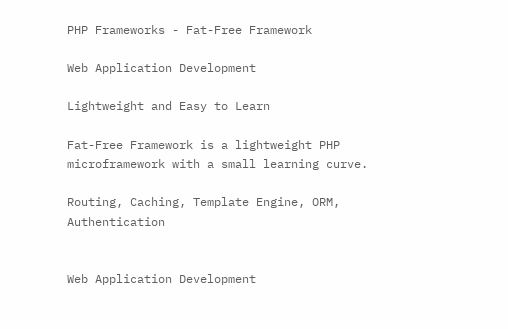PHP Frameworks - Fat-Free Framework

Web Application Development

Lightweight and Easy to Learn

Fat-Free Framework is a lightweight PHP microframework with a small learning curve.

Routing, Caching, Template Engine, ORM, Authentication


Web Application Development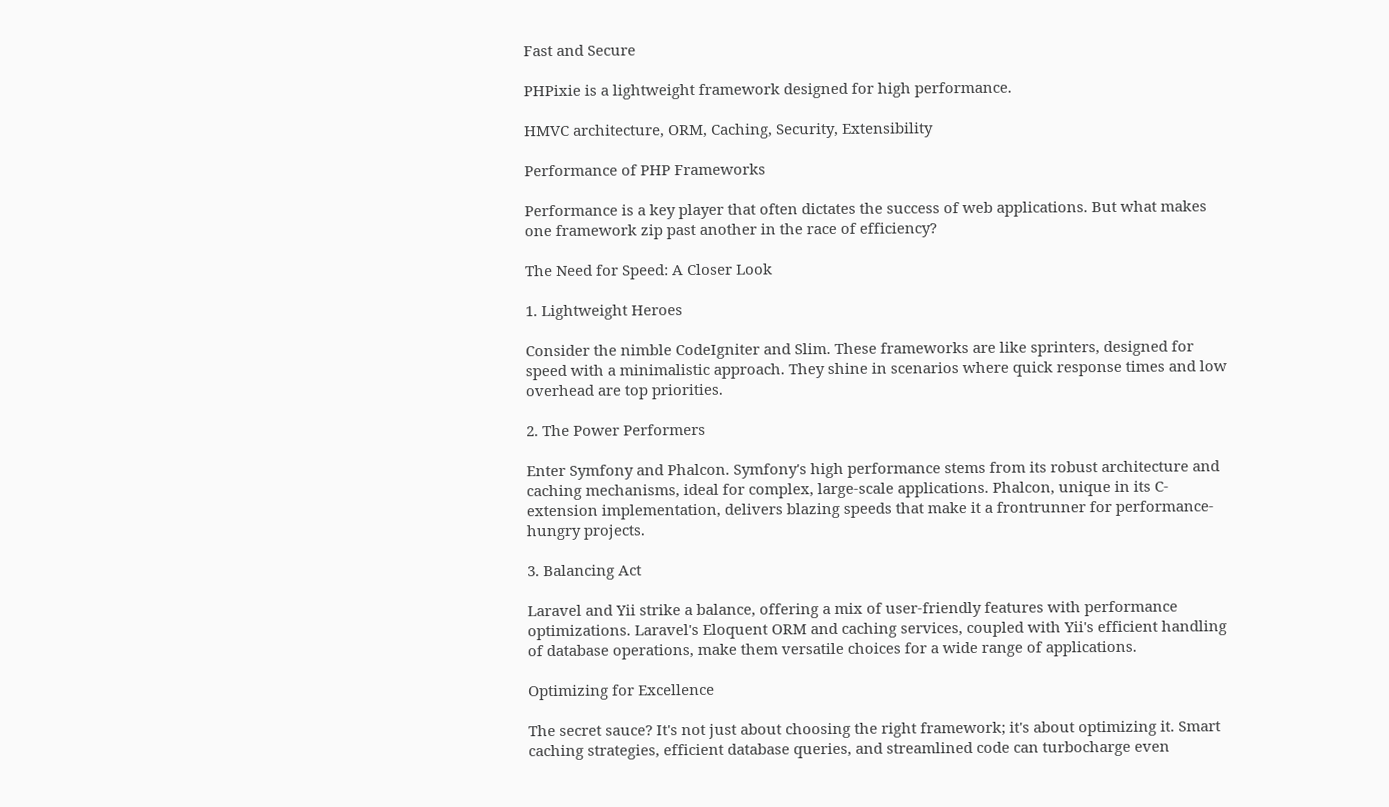Fast and Secure

PHPixie is a lightweight framework designed for high performance.

HMVC architecture, ORM, Caching, Security, Extensibility

Performance of PHP Frameworks

Performance is a key player that often dictates the success of web applications. But what makes one framework zip past another in the race of efficiency?

The Need for Speed: A Closer Look

1. Lightweight Heroes

Consider the nimble CodeIgniter and Slim. These frameworks are like sprinters, designed for speed with a minimalistic approach. They shine in scenarios where quick response times and low overhead are top priorities.

2. The Power Performers

Enter Symfony and Phalcon. Symfony's high performance stems from its robust architecture and caching mechanisms, ideal for complex, large-scale applications. Phalcon, unique in its C-extension implementation, delivers blazing speeds that make it a frontrunner for performance-hungry projects.

3. Balancing Act

Laravel and Yii strike a balance, offering a mix of user-friendly features with performance optimizations. Laravel's Eloquent ORM and caching services, coupled with Yii's efficient handling of database operations, make them versatile choices for a wide range of applications.

Optimizing for Excellence

The secret sauce? It's not just about choosing the right framework; it's about optimizing it. Smart caching strategies, efficient database queries, and streamlined code can turbocharge even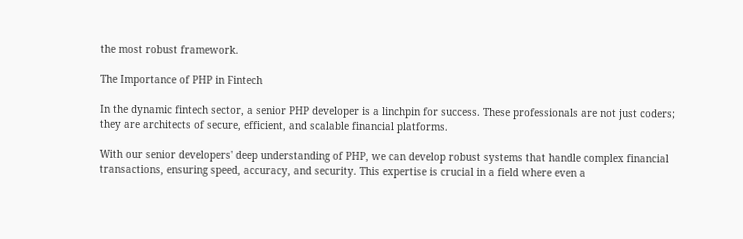the most robust framework.

The Importance of PHP in Fintech

In the dynamic fintech sector, a senior PHP developer is a linchpin for success. These professionals are not just coders; they are architects of secure, efficient, and scalable financial platforms.

With our senior developers' deep understanding of PHP, we can develop robust systems that handle complex financial transactions, ensuring speed, accuracy, and security. This expertise is crucial in a field where even a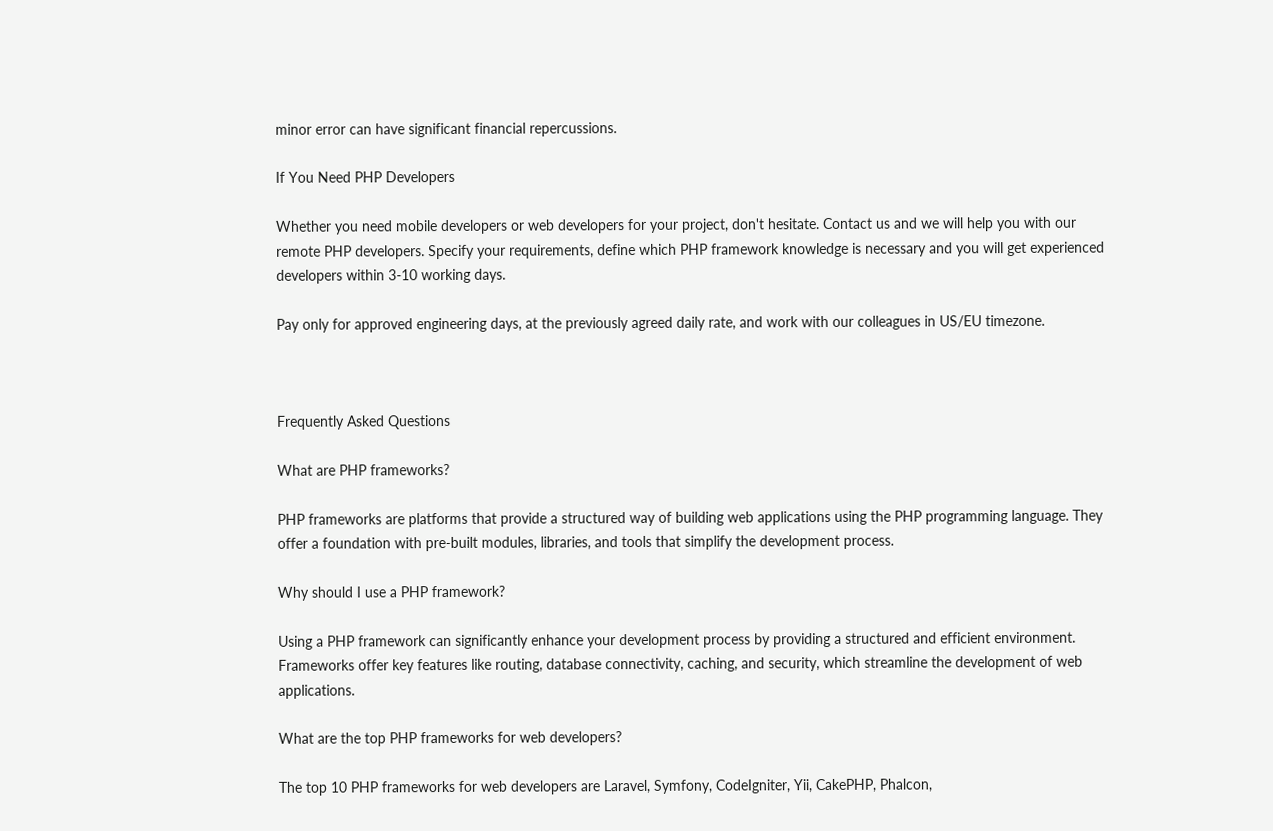minor error can have significant financial repercussions.

If You Need PHP Developers

Whether you need mobile developers or web developers for your project, don't hesitate. Contact us and we will help you with our remote PHP developers. Specify your requirements, define which PHP framework knowledge is necessary and you will get experienced developers within 3-10 working days.

Pay only for approved engineering days, at the previously agreed daily rate, and work with our colleagues in US/EU timezone.



Frequently Asked Questions

What are PHP frameworks?

PHP frameworks are platforms that provide a structured way of building web applications using the PHP programming language. They offer a foundation with pre-built modules, libraries, and tools that simplify the development process.

Why should I use a PHP framework?

Using a PHP framework can significantly enhance your development process by providing a structured and efficient environment. Frameworks offer key features like routing, database connectivity, caching, and security, which streamline the development of web applications.

What are the top PHP frameworks for web developers?

The top 10 PHP frameworks for web developers are Laravel, Symfony, CodeIgniter, Yii, CakePHP, Phalcon,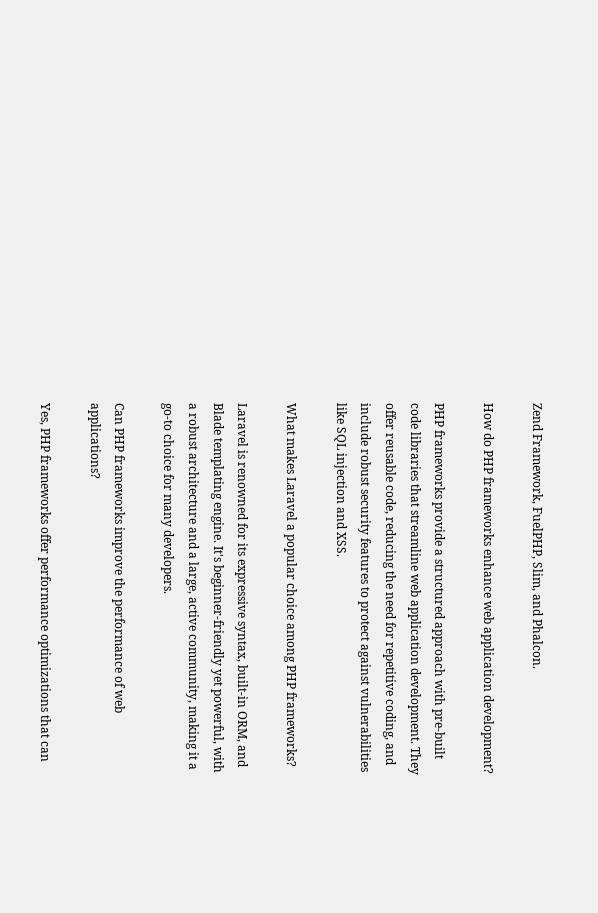Zend Framework, FuelPHP, Slim, and Phalcon.

How do PHP frameworks enhance web application development?

PHP frameworks provide a structured approach with pre-built code libraries that streamline web application development. They offer reusable code, reducing the need for repetitive coding, and include robust security features to protect against vulnerabilities like SQL injection and XSS.

What makes Laravel a popular choice among PHP frameworks?

Laravel is renowned for its expressive syntax, built-in ORM, and Blade templating engine. It's beginner-friendly yet powerful, with a robust architecture and a large, active community, making it a go-to choice for many developers.

Can PHP frameworks improve the performance of web applications?

Yes, PHP frameworks offer performance optimizations that can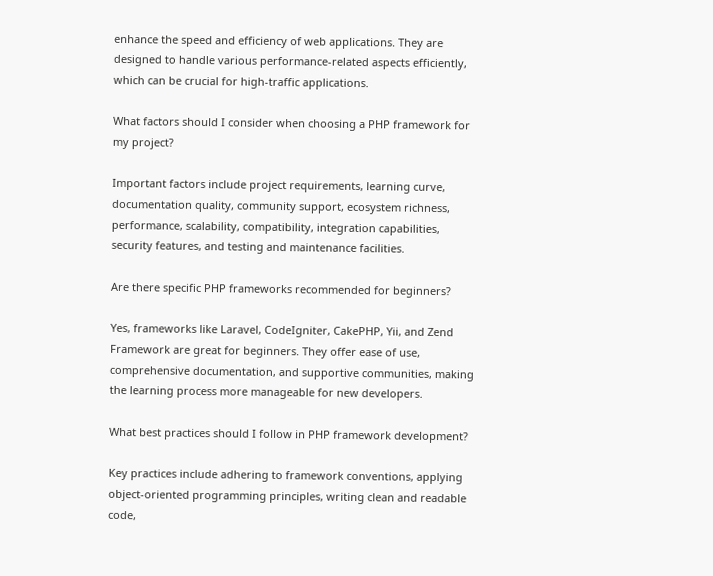enhance the speed and efficiency of web applications. They are designed to handle various performance-related aspects efficiently, which can be crucial for high-traffic applications.

What factors should I consider when choosing a PHP framework for my project?

Important factors include project requirements, learning curve, documentation quality, community support, ecosystem richness, performance, scalability, compatibility, integration capabilities, security features, and testing and maintenance facilities.

Are there specific PHP frameworks recommended for beginners?

Yes, frameworks like Laravel, CodeIgniter, CakePHP, Yii, and Zend Framework are great for beginners. They offer ease of use, comprehensive documentation, and supportive communities, making the learning process more manageable for new developers.

What best practices should I follow in PHP framework development?

Key practices include adhering to framework conventions, applying object-oriented programming principles, writing clean and readable code,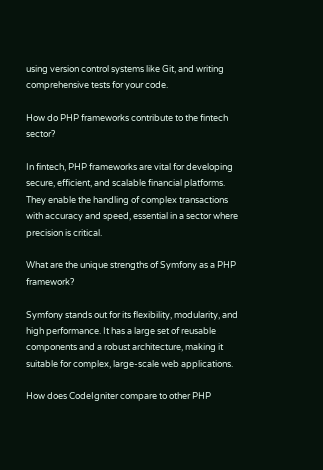using version control systems like Git, and writing comprehensive tests for your code.

How do PHP frameworks contribute to the fintech sector?

In fintech, PHP frameworks are vital for developing secure, efficient, and scalable financial platforms. They enable the handling of complex transactions with accuracy and speed, essential in a sector where precision is critical.

What are the unique strengths of Symfony as a PHP framework?

Symfony stands out for its flexibility, modularity, and high performance. It has a large set of reusable components and a robust architecture, making it suitable for complex, large-scale web applications.

How does CodeIgniter compare to other PHP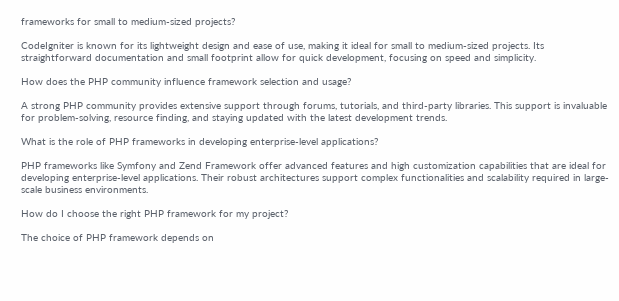frameworks for small to medium-sized projects?

CodeIgniter is known for its lightweight design and ease of use, making it ideal for small to medium-sized projects. Its straightforward documentation and small footprint allow for quick development, focusing on speed and simplicity.

How does the PHP community influence framework selection and usage?

A strong PHP community provides extensive support through forums, tutorials, and third-party libraries. This support is invaluable for problem-solving, resource finding, and staying updated with the latest development trends.

What is the role of PHP frameworks in developing enterprise-level applications?

PHP frameworks like Symfony and Zend Framework offer advanced features and high customization capabilities that are ideal for developing enterprise-level applications. Their robust architectures support complex functionalities and scalability required in large-scale business environments.

How do I choose the right PHP framework for my project?

The choice of PHP framework depends on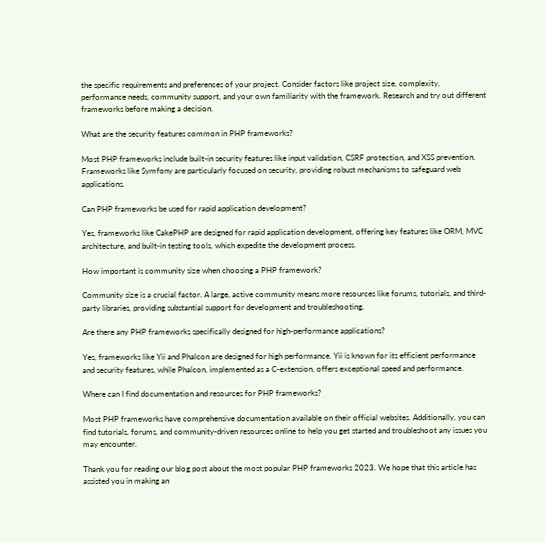the specific requirements and preferences of your project. Consider factors like project size, complexity, performance needs, community support, and your own familiarity with the framework. Research and try out different frameworks before making a decision.

What are the security features common in PHP frameworks?

Most PHP frameworks include built-in security features like input validation, CSRF protection, and XSS prevention. Frameworks like Symfony are particularly focused on security, providing robust mechanisms to safeguard web applications.

Can PHP frameworks be used for rapid application development?

Yes, frameworks like CakePHP are designed for rapid application development, offering key features like ORM, MVC architecture, and built-in testing tools, which expedite the development process.

How important is community size when choosing a PHP framework?

Community size is a crucial factor. A large, active community means more resources like forums, tutorials, and third-party libraries, providing substantial support for development and troubleshooting.

Are there any PHP frameworks specifically designed for high-performance applications?

Yes, frameworks like Yii and Phalcon are designed for high performance. Yii is known for its efficient performance and security features, while Phalcon, implemented as a C-extension, offers exceptional speed and performance.

Where can I find documentation and resources for PHP frameworks?

Most PHP frameworks have comprehensive documentation available on their official websites. Additionally, you can find tutorials, forums, and community-driven resources online to help you get started and troubleshoot any issues you may encounter.

Thank you for reading our blog post about the most popular PHP frameworks 2023. We hope that this article has assisted you in making an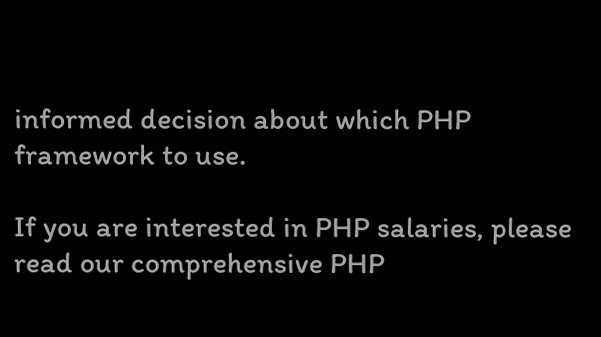informed decision about which PHP framework to use.

If you are interested in PHP salaries, please read our comprehensive PHP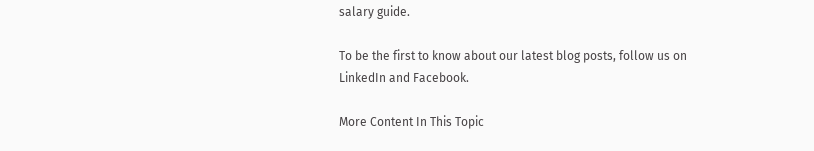salary guide.

To be the first to know about our latest blog posts, follow us on LinkedIn and Facebook.

More Content In This Topic